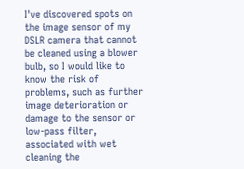I've discovered spots on the image sensor of my DSLR camera that cannot be cleaned using a blower bulb, so I would like to know the risk of problems, such as further image deterioration or damage to the sensor or low-pass filter, associated with wet cleaning the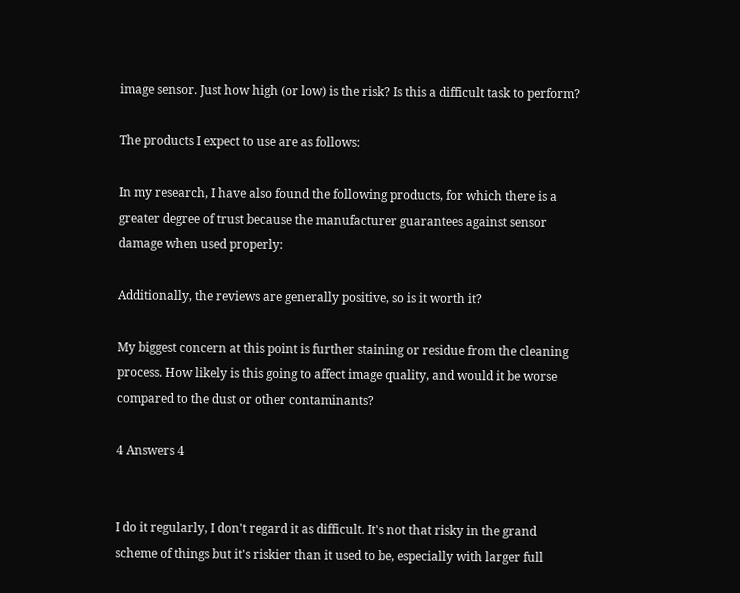image sensor. Just how high (or low) is the risk? Is this a difficult task to perform?

The products I expect to use are as follows:

In my research, I have also found the following products, for which there is a greater degree of trust because the manufacturer guarantees against sensor damage when used properly:

Additionally, the reviews are generally positive, so is it worth it?

My biggest concern at this point is further staining or residue from the cleaning process. How likely is this going to affect image quality, and would it be worse compared to the dust or other contaminants?

4 Answers 4


I do it regularly, I don't regard it as difficult. It's not that risky in the grand scheme of things but it's riskier than it used to be, especially with larger full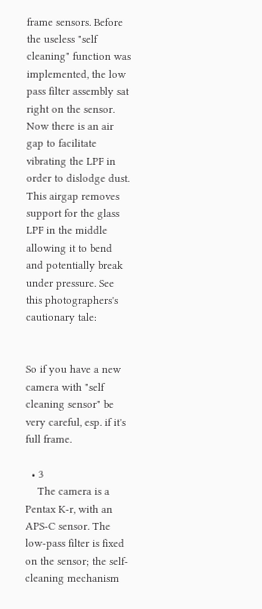frame sensors. Before the useless "self cleaning" function was implemented, the low pass filter assembly sat right on the sensor. Now there is an air gap to facilitate vibrating the LPF in order to dislodge dust. This airgap removes support for the glass LPF in the middle allowing it to bend and potentially break under pressure. See this photographers's cautionary tale:


So if you have a new camera with "self cleaning sensor" be very careful, esp. if it's full frame.

  • 3
    The camera is a Pentax K-r, with an APS-C sensor. The low-pass filter is fixed on the sensor; the self-cleaning mechanism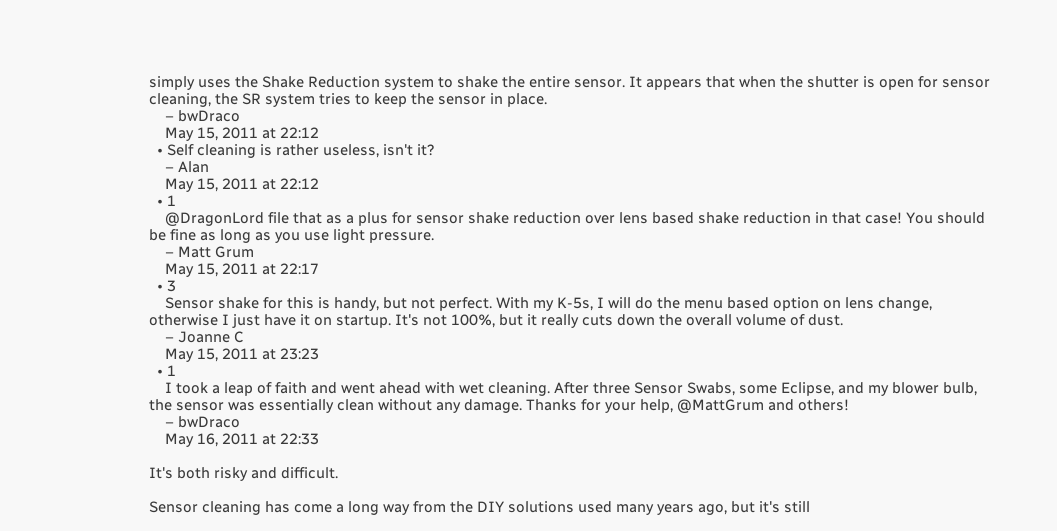simply uses the Shake Reduction system to shake the entire sensor. It appears that when the shutter is open for sensor cleaning, the SR system tries to keep the sensor in place.
    – bwDraco
    May 15, 2011 at 22:12
  • Self cleaning is rather useless, isn't it?
    – Alan
    May 15, 2011 at 22:12
  • 1
    @DragonLord file that as a plus for sensor shake reduction over lens based shake reduction in that case! You should be fine as long as you use light pressure.
    – Matt Grum
    May 15, 2011 at 22:17
  • 3
    Sensor shake for this is handy, but not perfect. With my K-5s, I will do the menu based option on lens change, otherwise I just have it on startup. It's not 100%, but it really cuts down the overall volume of dust.
    – Joanne C
    May 15, 2011 at 23:23
  • 1
    I took a leap of faith and went ahead with wet cleaning. After three Sensor Swabs, some Eclipse, and my blower bulb, the sensor was essentially clean without any damage. Thanks for your help, @MattGrum and others!
    – bwDraco
    May 16, 2011 at 22:33

It's both risky and difficult.

Sensor cleaning has come a long way from the DIY solutions used many years ago, but it's still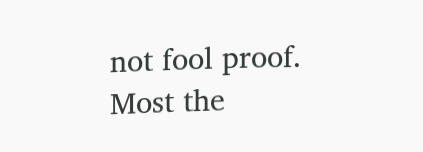not fool proof. Most the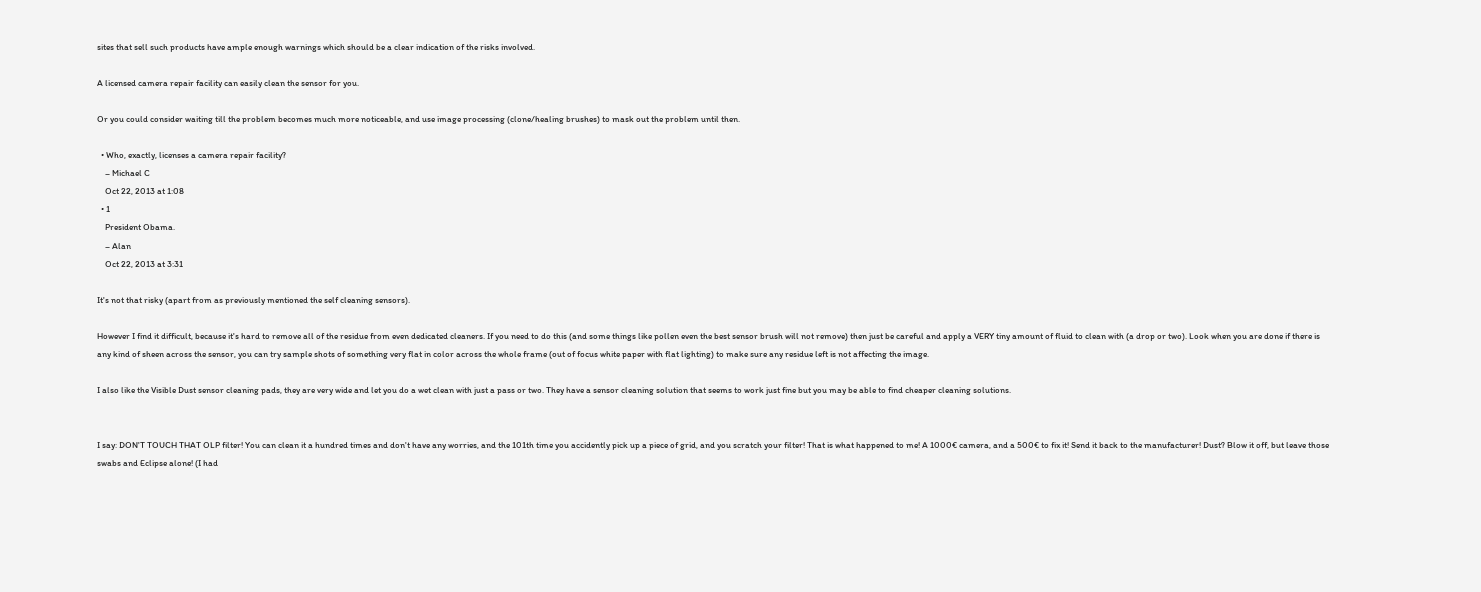sites that sell such products have ample enough warnings which should be a clear indication of the risks involved.

A licensed camera repair facility can easily clean the sensor for you.

Or you could consider waiting till the problem becomes much more noticeable, and use image processing (clone/healing brushes) to mask out the problem until then.

  • Who, exactly, licenses a camera repair facility?
    – Michael C
    Oct 22, 2013 at 1:08
  • 1
    President Obama.
    – Alan
    Oct 22, 2013 at 3:31

It's not that risky (apart from as previously mentioned the self cleaning sensors).

However I find it difficult, because it's hard to remove all of the residue from even dedicated cleaners. If you need to do this (and some things like pollen even the best sensor brush will not remove) then just be careful and apply a VERY tiny amount of fluid to clean with (a drop or two). Look when you are done if there is any kind of sheen across the sensor, you can try sample shots of something very flat in color across the whole frame (out of focus white paper with flat lighting) to make sure any residue left is not affecting the image.

I also like the Visible Dust sensor cleaning pads, they are very wide and let you do a wet clean with just a pass or two. They have a sensor cleaning solution that seems to work just fine but you may be able to find cheaper cleaning solutions.


I say: DON'T TOUCH THAT OLP filter! You can clean it a hundred times and don't have any worries, and the 101th time you accidently pick up a piece of grid, and you scratch your filter! That is what happened to me! A 1000€ camera, and a 500€ to fix it! Send it back to the manufacturer! Dust? Blow it off, but leave those swabs and Eclipse alone! (I had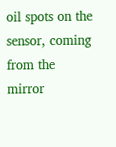oil spots on the sensor, coming from the mirror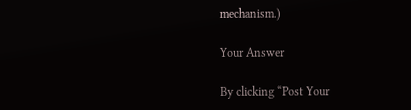mechanism.)

Your Answer

By clicking “Post Your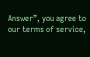Answer”, you agree to our terms of service,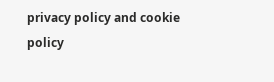privacy policy and cookie policy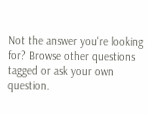Not the answer you're looking for? Browse other questions tagged or ask your own question.